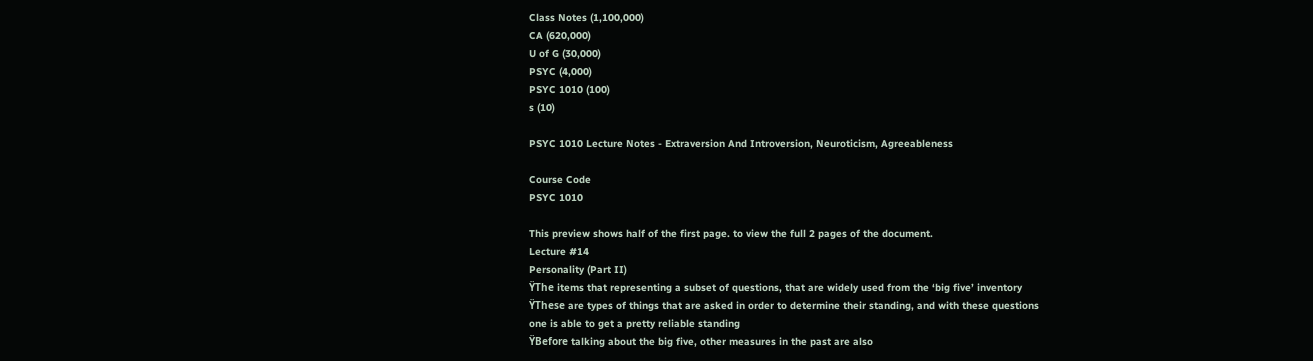Class Notes (1,100,000)
CA (620,000)
U of G (30,000)
PSYC (4,000)
PSYC 1010 (100)
s (10)

PSYC 1010 Lecture Notes - Extraversion And Introversion, Neuroticism, Agreeableness

Course Code
PSYC 1010

This preview shows half of the first page. to view the full 2 pages of the document.
Lecture #14
Personality (Part II)
ŸThe items that representing a subset of questions, that are widely used from the ‘big five’ inventory
ŸThese are types of things that are asked in order to determine their standing, and with these questions
one is able to get a pretty reliable standing
ŸBefore talking about the big five, other measures in the past are also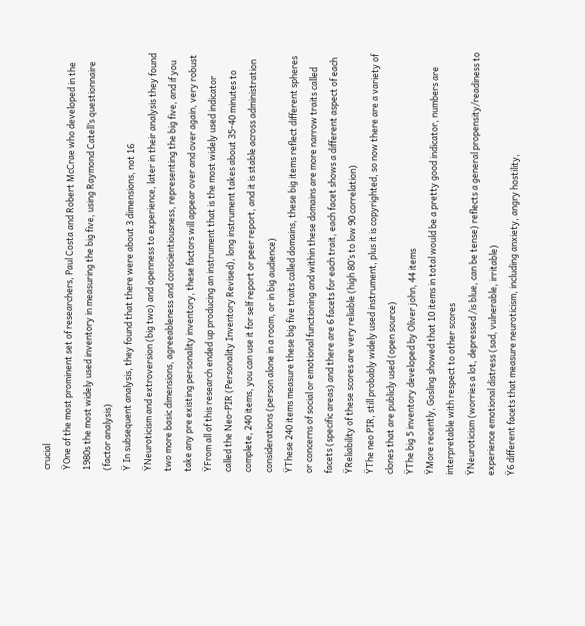crucial
ŸOne of the most prominent set of researchers, Paul Costa and Robert McCrae who developed in the
1980s the most widely used inventory in measuring the big five, using Raymond Catell’s questionnaire
(factor analysis)
Ÿ In subsequent analysis, they found that there were about 3 dimensions, not 16
ŸNeuroticism and extroversion (big two) and openness to experience, later in their analysis they found
two more basic dimensions, agreeableness and conscientiousness, representing the big five, and if you
take any pre existing personality inventory, these factors will appear over and over again, very robust
ŸFrom all of this research ended up producing an instrument that is the most widely used indicator
called the Neo-PIR (Personality Inventory Revised), long instrument takes about 35-40 minutes to
complete, 240 items, you can use it for self report or peer report, and it is stable across administration
considerations (person alone in a room, or in big audience)
ŸThese 240 items measure these big five traits called domains, these big items reflect different spheres
or concerns of social or emotional functioning and within these domains are more narrow traits called
facets (specific areas) and there are 6 facets for each trait, each facet shows a different aspect of each
ŸReliability of these scores are very reliable (high 80’s to low 90 correlation)
ŸThe neo PIR, still probably widely used instrument, plus it is copyrighted, so now there are a variety of
clones that are publicly used (open source)
ŸThe big 5 inventory developed by Oliver john, 44 items
ŸMore recently, Gosling showed that 10 items in total would be a pretty good indicator, numbers are
interpretable with respect to other scores
ŸNeuroticism (worries a lot, depressed /is blue, can be tense) reflects a general propensity/readiness to
experience emotional distress (sad, vulnerable, irritable)
Ÿ6 different facets that measure neuroticism, including anxiety, angry hostility,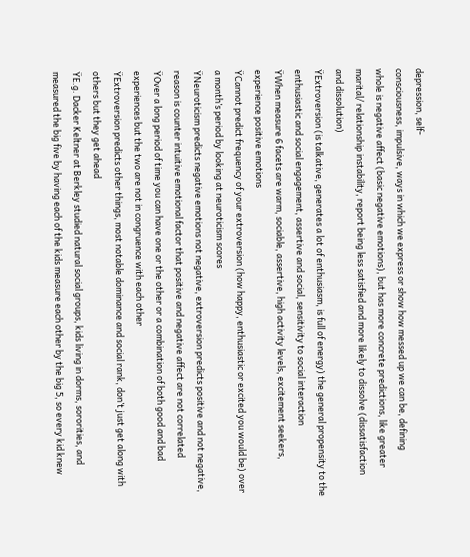depression, self-
consciousness, impulsive, ways in which we express or show how messed up we can be, defining
whole is negative affect (basic negative emotions), but has more concrete predictions, like greater
marital/ relationship instability, report being less satisfied and more likely to dissolve (dissatisfaction
and dissolution)
ŸExtroversion (is talkative, generates a lot of enthusiasm, is full of energy) the general propensity to the
enthusiastic and social engagement, assertive and social, sensitivity to social interaction
ŸWhen measure 6 facets are warm, sociable, assertive, high activity levels, excitement seekers,
experience positive emotions
ŸCannot predict frequency of your extroversion (how happy, enthusiastic or excited you would be) over
a month’s period by looking at neuroticism scores
ŸNeuroticism predicts negative emotions not negative, extroversion predicts positive and not negative,
reason is counter intuitive emotional factor that positive and negative affect are not correlated
ŸOver a long period of time you can have one or the other or a combination of both good and bad
experiences but the two are not in congruence with each other
ŸExtroversion predicts other things, most notable dominance and social rank, don’t just get along with
others but they get ahead
ŸE.g. Dacker Keltner at Berkley studied natural social groups, kids living in dorms, sororities, and
measured the big five by having each of the kids measure each other by the big 5, so every kid knew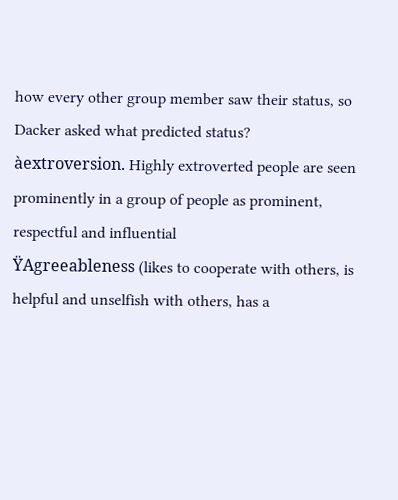how every other group member saw their status, so Dacker asked what predicted status?
àextroversion. Highly extroverted people are seen prominently in a group of people as prominent,
respectful and influential
ŸAgreeableness (likes to cooperate with others, is helpful and unselfish with others, has a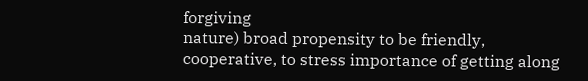forgiving
nature) broad propensity to be friendly, cooperative, to stress importance of getting along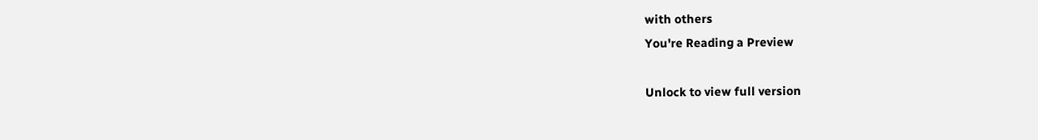with others
You're Reading a Preview

Unlock to view full version